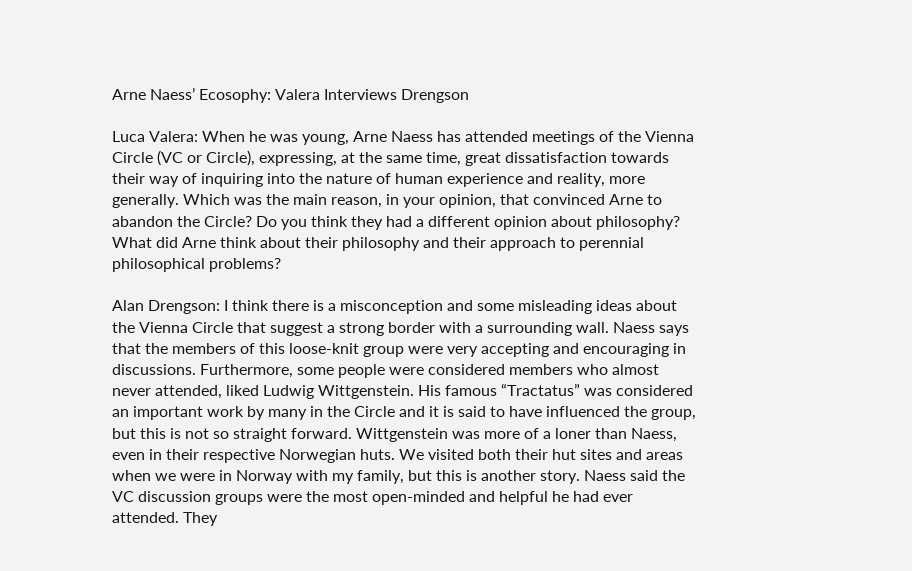Arne Naess’ Ecosophy: Valera Interviews Drengson

Luca Valera: When he was young, Arne Naess has attended meetings of the Vienna Circle (VC or Circle), expressing, at the same time, great dissatisfaction towards their way of inquiring into the nature of human experience and reality, more generally. Which was the main reason, in your opinion, that convinced Arne to abandon the Circle? Do you think they had a different opinion about philosophy? What did Arne think about their philosophy and their approach to perennial philosophical problems?

Alan Drengson: I think there is a misconception and some misleading ideas about the Vienna Circle that suggest a strong border with a surrounding wall. Naess says that the members of this loose-knit group were very accepting and encouraging in discussions. Furthermore, some people were considered members who almost never attended, liked Ludwig Wittgenstein. His famous “Tractatus” was considered an important work by many in the Circle and it is said to have influenced the group, but this is not so straight forward. Wittgenstein was more of a loner than Naess, even in their respective Norwegian huts. We visited both their hut sites and areas when we were in Norway with my family, but this is another story. Naess said the VC discussion groups were the most open-minded and helpful he had ever attended. They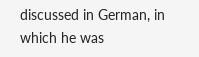discussed in German, in which he was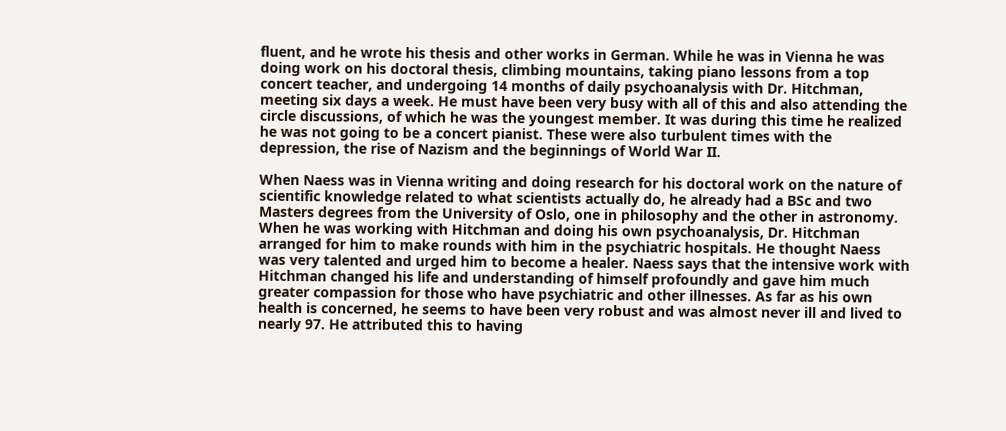fluent, and he wrote his thesis and other works in German. While he was in Vienna he was doing work on his doctoral thesis, climbing mountains, taking piano lessons from a top concert teacher, and undergoing 14 months of daily psychoanalysis with Dr. Hitchman, meeting six days a week. He must have been very busy with all of this and also attending the circle discussions, of which he was the youngest member. It was during this time he realized he was not going to be a concert pianist. These were also turbulent times with the depression, the rise of Nazism and the beginnings of World War II.

When Naess was in Vienna writing and doing research for his doctoral work on the nature of scientific knowledge related to what scientists actually do, he already had a BSc and two Masters degrees from the University of Oslo, one in philosophy and the other in astronomy. When he was working with Hitchman and doing his own psychoanalysis, Dr. Hitchman arranged for him to make rounds with him in the psychiatric hospitals. He thought Naess was very talented and urged him to become a healer. Naess says that the intensive work with Hitchman changed his life and understanding of himself profoundly and gave him much greater compassion for those who have psychiatric and other illnesses. As far as his own health is concerned, he seems to have been very robust and was almost never ill and lived to nearly 97. He attributed this to having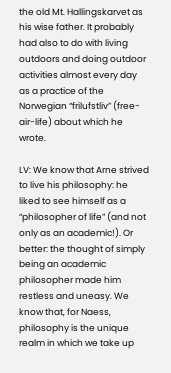the old Mt. Hallingskarvet as his wise father. It probably had also to do with living outdoors and doing outdoor activities almost every day as a practice of the Norwegian “frilufstliv” (free-air-life) about which he wrote.

LV: We know that Arne strived to live his philosophy: he liked to see himself as a “philosopher of life” (and not only as an academic!). Or better: the thought of simply being an academic philosopher made him restless and uneasy. We know that, for Naess, philosophy is the unique realm in which we take up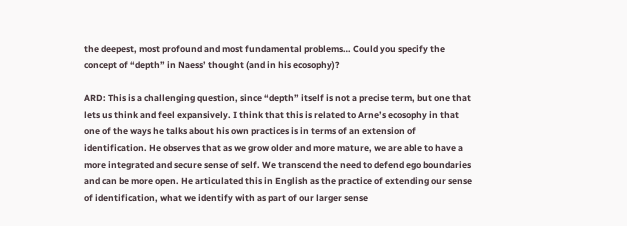the deepest, most profound and most fundamental problems… Could you specify the concept of “depth” in Naess’ thought (and in his ecosophy)?

ARD: This is a challenging question, since “depth” itself is not a precise term, but one that lets us think and feel expansively. I think that this is related to Arne’s ecosophy in that one of the ways he talks about his own practices is in terms of an extension of identification. He observes that as we grow older and more mature, we are able to have a more integrated and secure sense of self. We transcend the need to defend ego boundaries and can be more open. He articulated this in English as the practice of extending our sense of identification, what we identify with as part of our larger sense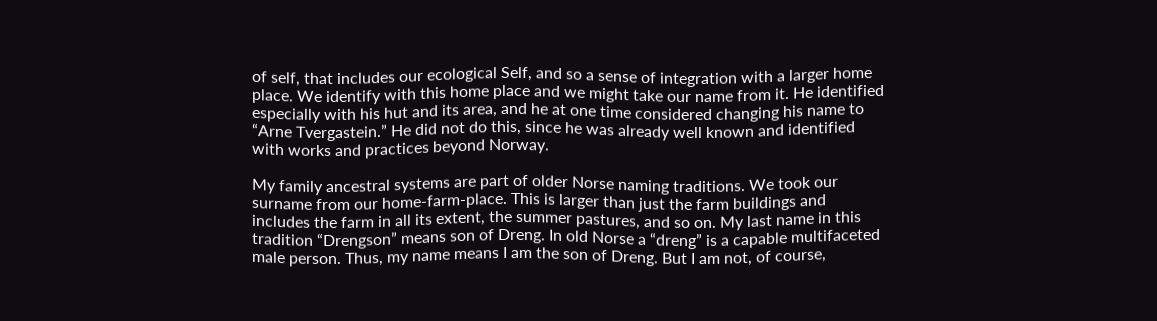of self, that includes our ecological Self, and so a sense of integration with a larger home place. We identify with this home place and we might take our name from it. He identified especially with his hut and its area, and he at one time considered changing his name to “Arne Tvergastein.” He did not do this, since he was already well known and identified with works and practices beyond Norway.

My family ancestral systems are part of older Norse naming traditions. We took our surname from our home-farm-place. This is larger than just the farm buildings and includes the farm in all its extent, the summer pastures, and so on. My last name in this tradition “Drengson” means son of Dreng. In old Norse a “dreng” is a capable multifaceted male person. Thus, my name means I am the son of Dreng. But I am not, of course,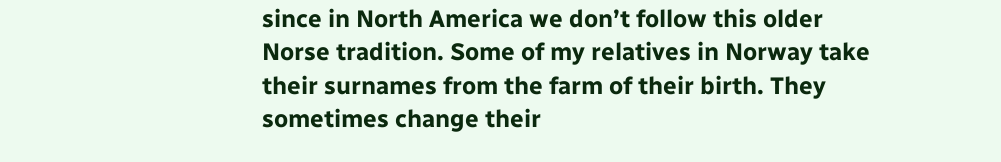since in North America we don’t follow this older Norse tradition. Some of my relatives in Norway take their surnames from the farm of their birth. They sometimes change their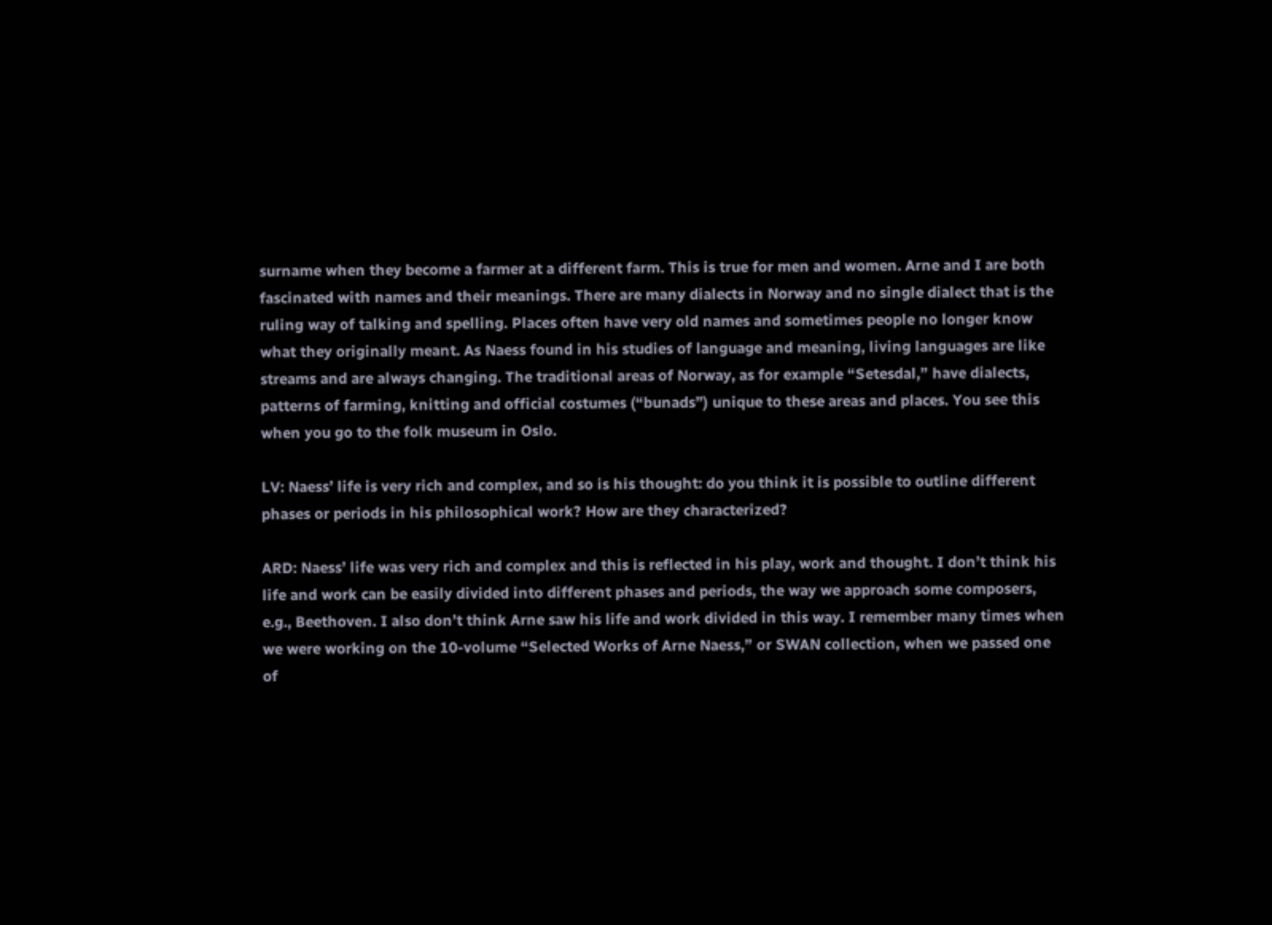surname when they become a farmer at a different farm. This is true for men and women. Arne and I are both fascinated with names and their meanings. There are many dialects in Norway and no single dialect that is the ruling way of talking and spelling. Places often have very old names and sometimes people no longer know what they originally meant. As Naess found in his studies of language and meaning, living languages are like streams and are always changing. The traditional areas of Norway, as for example “Setesdal,” have dialects, patterns of farming, knitting and official costumes (“bunads”) unique to these areas and places. You see this when you go to the folk museum in Oslo.

LV: Naess’ life is very rich and complex, and so is his thought: do you think it is possible to outline different phases or periods in his philosophical work? How are they characterized?

ARD: Naess’ life was very rich and complex and this is reflected in his play, work and thought. I don’t think his life and work can be easily divided into different phases and periods, the way we approach some composers, e.g., Beethoven. I also don’t think Arne saw his life and work divided in this way. I remember many times when we were working on the 10-volume “Selected Works of Arne Naess,” or SWAN collection, when we passed one of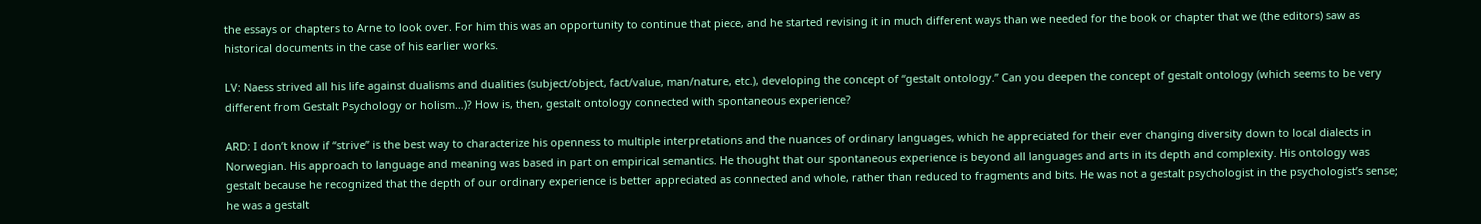the essays or chapters to Arne to look over. For him this was an opportunity to continue that piece, and he started revising it in much different ways than we needed for the book or chapter that we (the editors) saw as historical documents in the case of his earlier works.

LV: Naess strived all his life against dualisms and dualities (subject/object, fact/value, man/nature, etc.), developing the concept of “gestalt ontology.” Can you deepen the concept of gestalt ontology (which seems to be very different from Gestalt Psychology or holism…)? How is, then, gestalt ontology connected with spontaneous experience?

ARD: I don’t know if “strive” is the best way to characterize his openness to multiple interpretations and the nuances of ordinary languages, which he appreciated for their ever changing diversity down to local dialects in Norwegian. His approach to language and meaning was based in part on empirical semantics. He thought that our spontaneous experience is beyond all languages and arts in its depth and complexity. His ontology was gestalt because he recognized that the depth of our ordinary experience is better appreciated as connected and whole, rather than reduced to fragments and bits. He was not a gestalt psychologist in the psychologist’s sense; he was a gestalt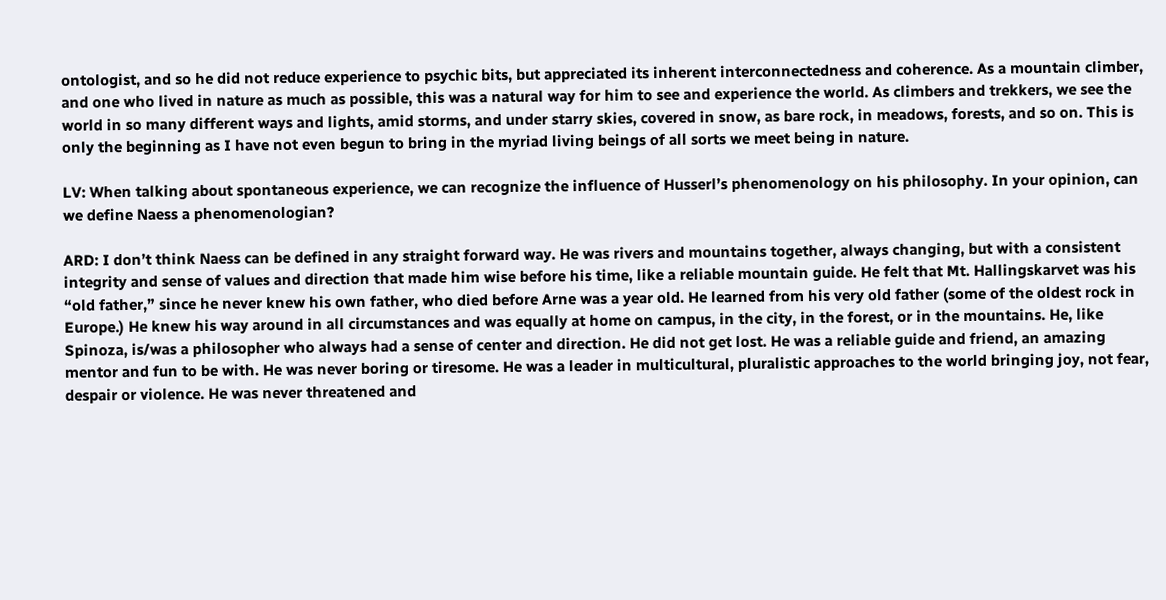ontologist, and so he did not reduce experience to psychic bits, but appreciated its inherent interconnectedness and coherence. As a mountain climber, and one who lived in nature as much as possible, this was a natural way for him to see and experience the world. As climbers and trekkers, we see the world in so many different ways and lights, amid storms, and under starry skies, covered in snow, as bare rock, in meadows, forests, and so on. This is only the beginning as I have not even begun to bring in the myriad living beings of all sorts we meet being in nature.

LV: When talking about spontaneous experience, we can recognize the influence of Husserl’s phenomenology on his philosophy. In your opinion, can we define Naess a phenomenologian?

ARD: I don’t think Naess can be defined in any straight forward way. He was rivers and mountains together, always changing, but with a consistent integrity and sense of values and direction that made him wise before his time, like a reliable mountain guide. He felt that Mt. Hallingskarvet was his “old father,” since he never knew his own father, who died before Arne was a year old. He learned from his very old father (some of the oldest rock in Europe.) He knew his way around in all circumstances and was equally at home on campus, in the city, in the forest, or in the mountains. He, like Spinoza, is/was a philosopher who always had a sense of center and direction. He did not get lost. He was a reliable guide and friend, an amazing mentor and fun to be with. He was never boring or tiresome. He was a leader in multicultural, pluralistic approaches to the world bringing joy, not fear, despair or violence. He was never threatened and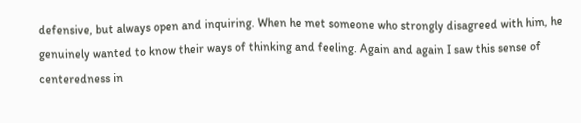defensive, but always open and inquiring. When he met someone who strongly disagreed with him, he genuinely wanted to know their ways of thinking and feeling. Again and again I saw this sense of centeredness in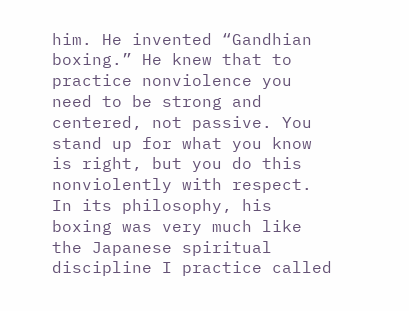him. He invented “Gandhian boxing.” He knew that to practice nonviolence you need to be strong and centered, not passive. You stand up for what you know is right, but you do this nonviolently with respect. In its philosophy, his boxing was very much like the Japanese spiritual discipline I practice called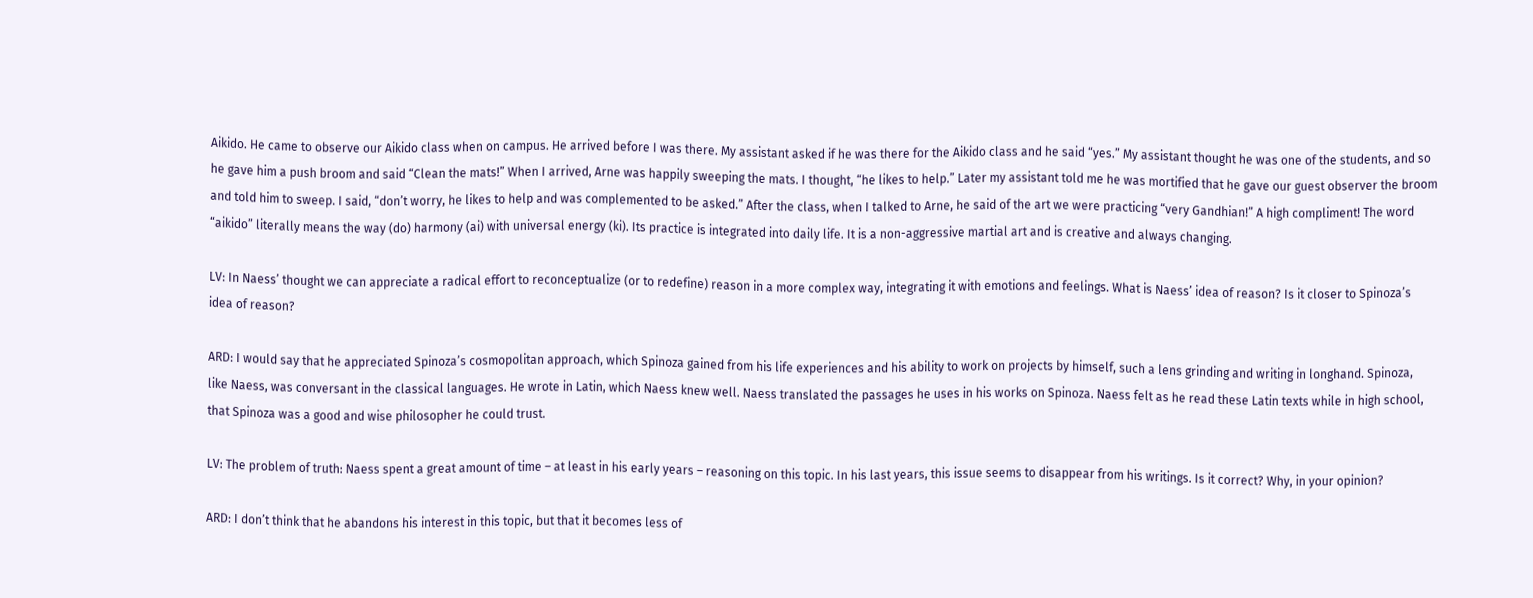Aikido. He came to observe our Aikido class when on campus. He arrived before I was there. My assistant asked if he was there for the Aikido class and he said “yes.” My assistant thought he was one of the students, and so he gave him a push broom and said “Clean the mats!” When I arrived, Arne was happily sweeping the mats. I thought, “he likes to help.” Later my assistant told me he was mortified that he gave our guest observer the broom and told him to sweep. I said, “don’t worry, he likes to help and was complemented to be asked.” After the class, when I talked to Arne, he said of the art we were practicing “very Gandhian!” A high compliment! The word “aikido” literally means the way (do) harmony (ai) with universal energy (ki). Its practice is integrated into daily life. It is a non-aggressive martial art and is creative and always changing.

LV: In Naess’ thought we can appreciate a radical effort to reconceptualize (or to redefine) reason in a more complex way, integrating it with emotions and feelings. What is Naess’ idea of reason? Is it closer to Spinoza’s idea of reason?

ARD: I would say that he appreciated Spinoza’s cosmopolitan approach, which Spinoza gained from his life experiences and his ability to work on projects by himself, such a lens grinding and writing in longhand. Spinoza, like Naess, was conversant in the classical languages. He wrote in Latin, which Naess knew well. Naess translated the passages he uses in his works on Spinoza. Naess felt as he read these Latin texts while in high school, that Spinoza was a good and wise philosopher he could trust.

LV: The problem of truth: Naess spent a great amount of time – at least in his early years – reasoning on this topic. In his last years, this issue seems to disappear from his writings. Is it correct? Why, in your opinion?

ARD: I don’t think that he abandons his interest in this topic, but that it becomes less of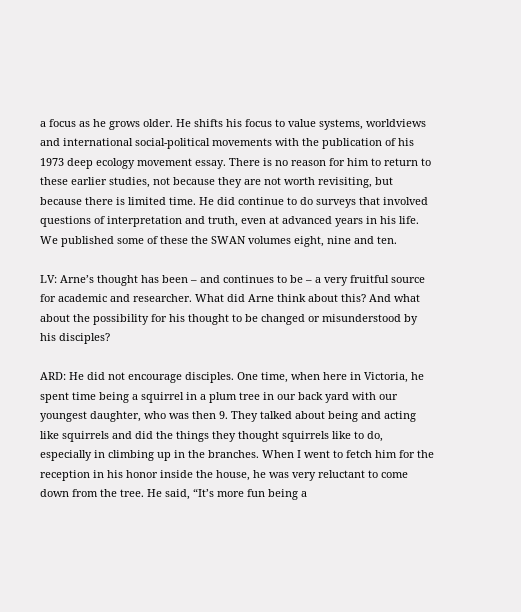a focus as he grows older. He shifts his focus to value systems, worldviews and international social-political movements with the publication of his 1973 deep ecology movement essay. There is no reason for him to return to these earlier studies, not because they are not worth revisiting, but because there is limited time. He did continue to do surveys that involved questions of interpretation and truth, even at advanced years in his life. We published some of these the SWAN volumes eight, nine and ten.

LV: Arne’s thought has been – and continues to be – a very fruitful source for academic and researcher. What did Arne think about this? And what about the possibility for his thought to be changed or misunderstood by his disciples?

ARD: He did not encourage disciples. One time, when here in Victoria, he spent time being a squirrel in a plum tree in our back yard with our youngest daughter, who was then 9. They talked about being and acting like squirrels and did the things they thought squirrels like to do, especially in climbing up in the branches. When I went to fetch him for the reception in his honor inside the house, he was very reluctant to come down from the tree. He said, “It’s more fun being a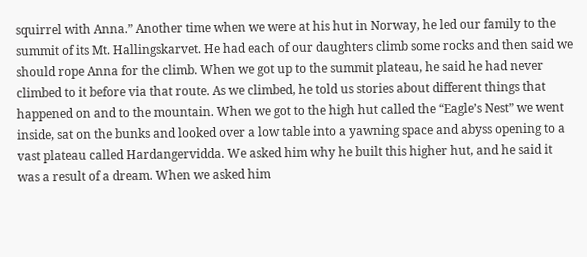squirrel with Anna.” Another time when we were at his hut in Norway, he led our family to the summit of its Mt. Hallingskarvet. He had each of our daughters climb some rocks and then said we should rope Anna for the climb. When we got up to the summit plateau, he said he had never climbed to it before via that route. As we climbed, he told us stories about different things that happened on and to the mountain. When we got to the high hut called the “Eagle’s Nest” we went inside, sat on the bunks and looked over a low table into a yawning space and abyss opening to a vast plateau called Hardangervidda. We asked him why he built this higher hut, and he said it was a result of a dream. When we asked him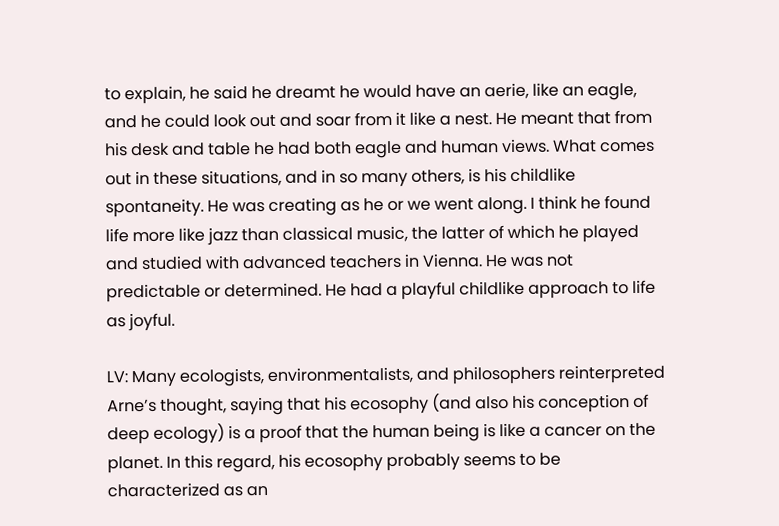to explain, he said he dreamt he would have an aerie, like an eagle, and he could look out and soar from it like a nest. He meant that from his desk and table he had both eagle and human views. What comes out in these situations, and in so many others, is his childlike spontaneity. He was creating as he or we went along. I think he found life more like jazz than classical music, the latter of which he played and studied with advanced teachers in Vienna. He was not predictable or determined. He had a playful childlike approach to life as joyful.

LV: Many ecologists, environmentalists, and philosophers reinterpreted Arne’s thought, saying that his ecosophy (and also his conception of deep ecology) is a proof that the human being is like a cancer on the planet. In this regard, his ecosophy probably seems to be characterized as an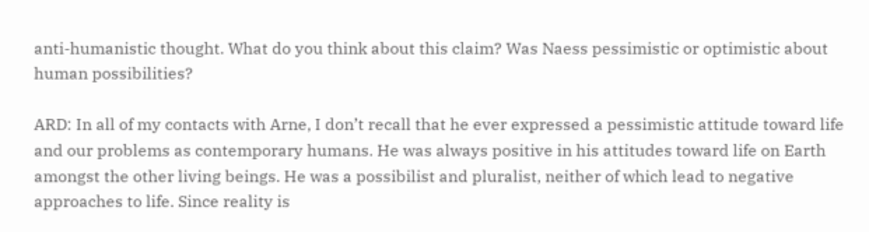anti-humanistic thought. What do you think about this claim? Was Naess pessimistic or optimistic about human possibilities?

ARD: In all of my contacts with Arne, I don’t recall that he ever expressed a pessimistic attitude toward life and our problems as contemporary humans. He was always positive in his attitudes toward life on Earth amongst the other living beings. He was a possibilist and pluralist, neither of which lead to negative approaches to life. Since reality is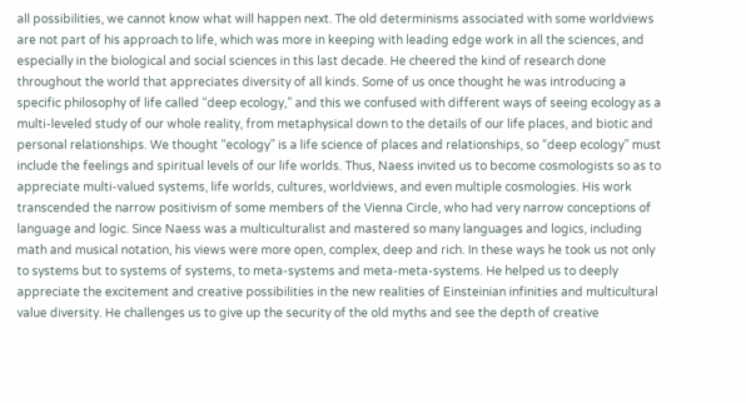all possibilities, we cannot know what will happen next. The old determinisms associated with some worldviews are not part of his approach to life, which was more in keeping with leading edge work in all the sciences, and especially in the biological and social sciences in this last decade. He cheered the kind of research done throughout the world that appreciates diversity of all kinds. Some of us once thought he was introducing a specific philosophy of life called “deep ecology,” and this we confused with different ways of seeing ecology as a multi-leveled study of our whole reality, from metaphysical down to the details of our life places, and biotic and personal relationships. We thought “ecology” is a life science of places and relationships, so “deep ecology” must include the feelings and spiritual levels of our life worlds. Thus, Naess invited us to become cosmologists so as to appreciate multi-valued systems, life worlds, cultures, worldviews, and even multiple cosmologies. His work transcended the narrow positivism of some members of the Vienna Circle, who had very narrow conceptions of language and logic. Since Naess was a multiculturalist and mastered so many languages and logics, including math and musical notation, his views were more open, complex, deep and rich. In these ways he took us not only to systems but to systems of systems, to meta-systems and meta-meta-systems. He helped us to deeply appreciate the excitement and creative possibilities in the new realities of Einsteinian infinities and multicultural value diversity. He challenges us to give up the security of the old myths and see the depth of creative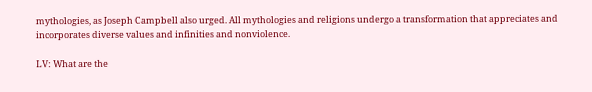mythologies, as Joseph Campbell also urged. All mythologies and religions undergo a transformation that appreciates and incorporates diverse values and infinities and nonviolence.

LV: What are the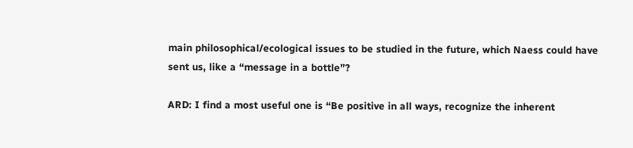main philosophical/ecological issues to be studied in the future, which Naess could have sent us, like a “message in a bottle”?

ARD: I find a most useful one is “Be positive in all ways, recognize the inherent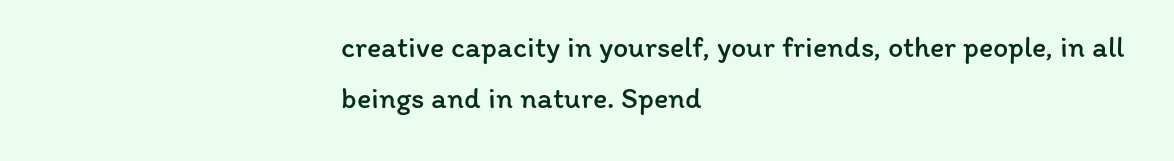creative capacity in yourself, your friends, other people, in all beings and in nature. Spend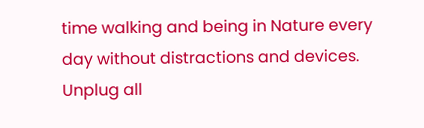time walking and being in Nature every day without distractions and devices. Unplug all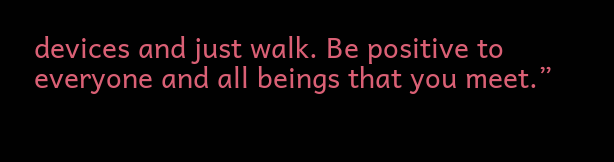devices and just walk. Be positive to everyone and all beings that you meet.”